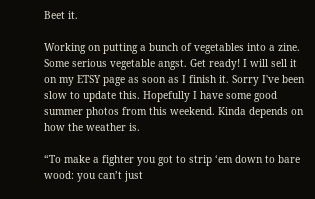Beet it.

Working on putting a bunch of vegetables into a zine. Some serious vegetable angst. Get ready! I will sell it on my ETSY page as soon as I finish it. Sorry I've been slow to update this. Hopefully I have some good summer photos from this weekend. Kinda depends on how the weather is.

“To make a fighter you got to strip ‘em down to bare wood: you can’t just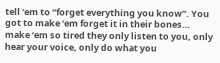tell ‘em to “forget everything you know”. You got to make ‘em forget it in their bones… make ‘em so tired they only listen to you, only hear your voice, only do what you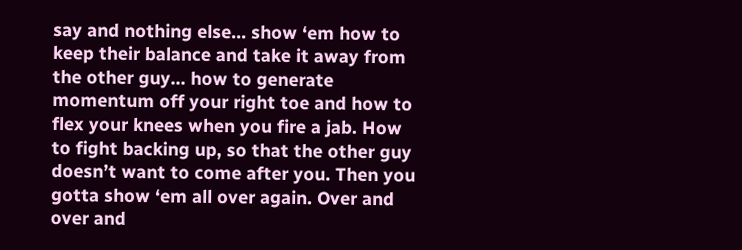say and nothing else… show ‘em how to keep their balance and take it away from the other guy… how to generate momentum off your right toe and how to flex your knees when you fire a jab. How to fight backing up, so that the other guy doesn’t want to come after you. Then you gotta show ‘em all over again. Over and over and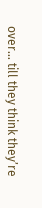over… till they think they’re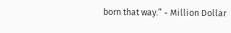born that way.” - Million Dollar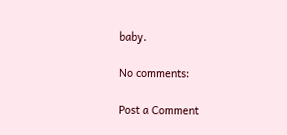baby.

No comments:

Post a Comment